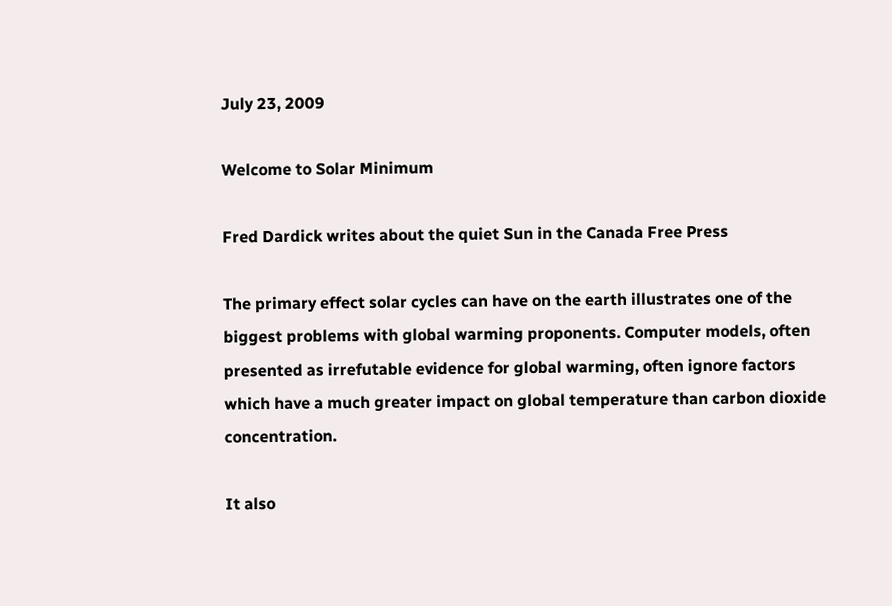July 23, 2009

Welcome to Solar Minimum

Fred Dardick writes about the quiet Sun in the Canada Free Press

The primary effect solar cycles can have on the earth illustrates one of the biggest problems with global warming proponents. Computer models, often presented as irrefutable evidence for global warming, often ignore factors which have a much greater impact on global temperature than carbon dioxide concentration.

It also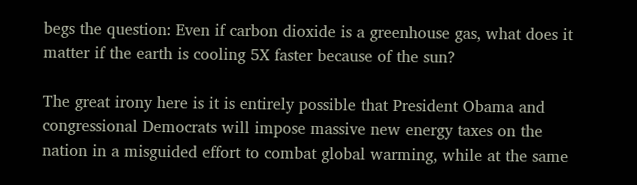begs the question: Even if carbon dioxide is a greenhouse gas, what does it matter if the earth is cooling 5X faster because of the sun?

The great irony here is it is entirely possible that President Obama and congressional Democrats will impose massive new energy taxes on the nation in a misguided effort to combat global warming, while at the same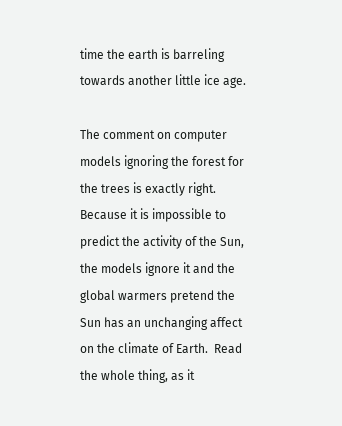time the earth is barreling towards another little ice age.

The comment on computer models ignoring the forest for the trees is exactly right.  Because it is impossible to predict the activity of the Sun, the models ignore it and the global warmers pretend the Sun has an unchanging affect on the climate of Earth.  Read the whole thing, as it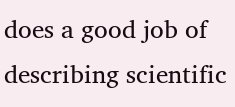does a good job of describing scientific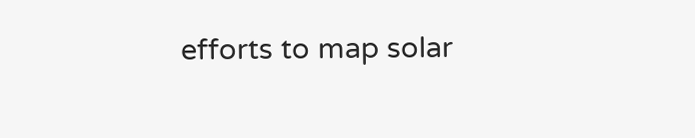efforts to map solar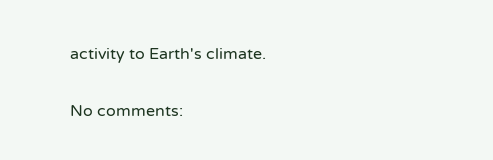activity to Earth's climate.

No comments: